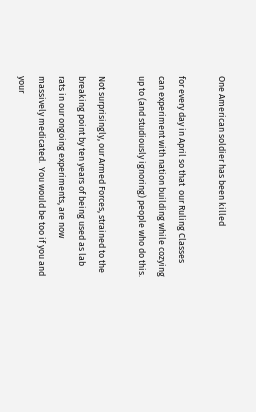One American soldier has been killed

for every day in April so that  our Ruling Classes can experiment with nation building while cozying up to (and studiously ignoring) people who do this.

Not surprisingly, our Armed Forces, strained to the breaking point by ten years of being used as lab rats in our ongoing experiments, are now massively medicated.  You would be too if you and your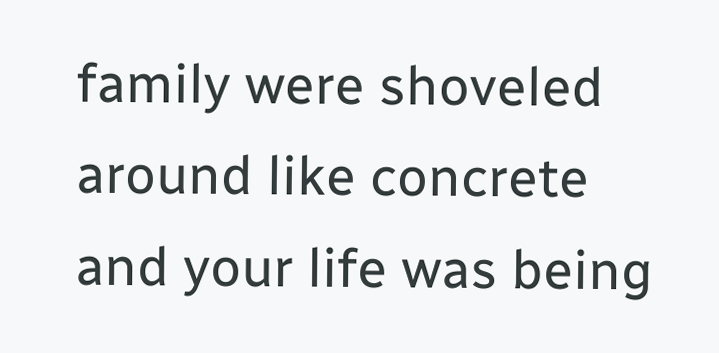family were shoveled around like concrete and your life was being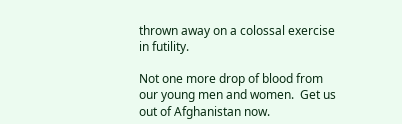thrown away on a colossal exercise in futility.

Not one more drop of blood from our young men and women.  Get us out of Afghanistan now.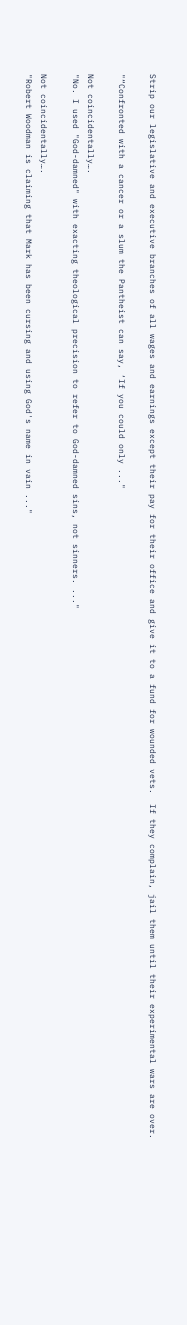Strip our legislative and executive branches of all wages and earnings except their pay for their office and give it to a fund for wounded vets.  If they complain, jail them until their experimental wars are over.

"“Confronted with a cancer or a slum the Pantheist can say, ‘If you could only ..."

Not coincidentally….
"No. I used "God-damned" with exacting theological precision to refer to God-damned sins, not sinners. ..."

Not coincidentally….
"Robert Woodman is claiming that Mark has been cursing and using God's name in vain ..."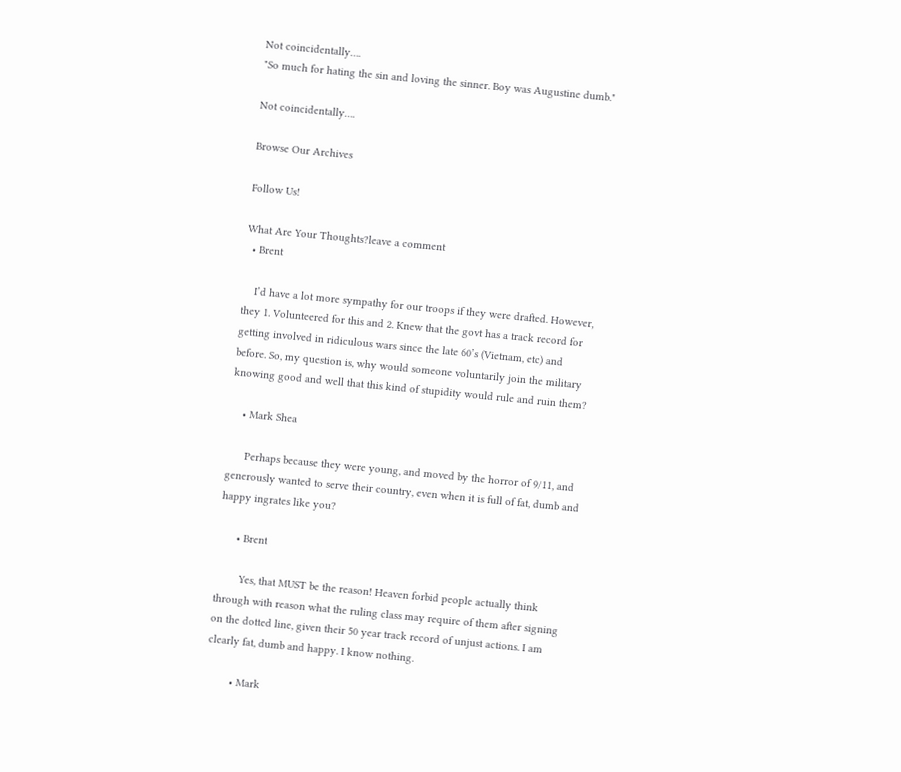Not coincidentally….
"So much for hating the sin and loving the sinner. Boy was Augustine dumb."

Not coincidentally….

Browse Our Archives

Follow Us!

What Are Your Thoughts?leave a comment
  • Brent

    I’d have a lot more sympathy for our troops if they were drafted. However, they 1. Volunteered for this and 2. Knew that the govt has a track record for getting involved in ridiculous wars since the late 60’s (Vietnam, etc) and before. So, my question is, why would someone voluntarily join the military knowing good and well that this kind of stupidity would rule and ruin them?

    • Mark Shea

      Perhaps because they were young, and moved by the horror of 9/11, and generously wanted to serve their country, even when it is full of fat, dumb and happy ingrates like you?

      • Brent

        Yes, that MUST be the reason! Heaven forbid people actually think through with reason what the ruling class may require of them after signing on the dotted line, given their 50 year track record of unjust actions. I am clearly fat, dumb and happy. I know nothing.

        • Mark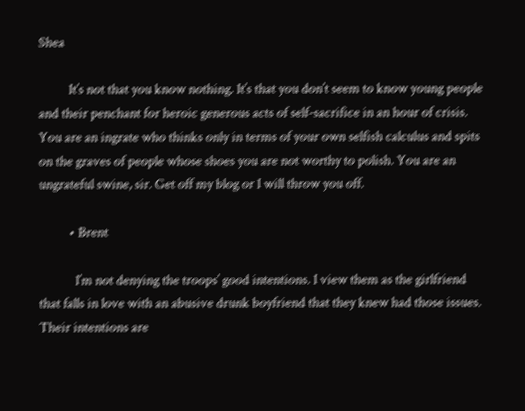Shea

          It’s not that you know nothing. It’s that you don’t seem to know young people and their penchant for heroic generous acts of self-sacrifice in an hour of crisis. You are an ingrate who thinks only in terms of your own selfish calculus and spits on the graves of people whose shoes you are not worthy to polish. You are an ungrateful swine, sir. Get off my blog or I will throw you off.

          • Brent

            I’m not denying the troops’ good intentions. I view them as the girlfriend that falls in love with an abusive drunk boyfriend that they knew had those issues. Their intentions are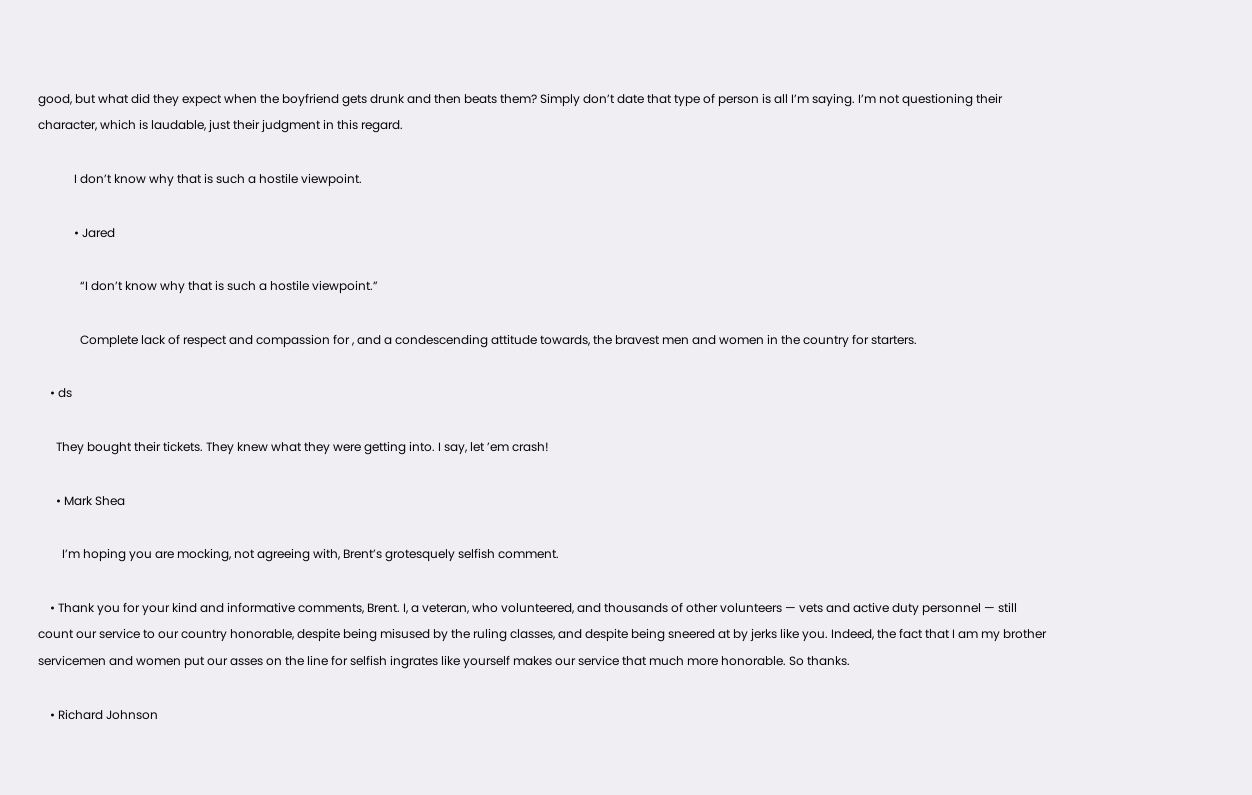good, but what did they expect when the boyfriend gets drunk and then beats them? Simply don’t date that type of person is all I’m saying. I’m not questioning their character, which is laudable, just their judgment in this regard.

            I don’t know why that is such a hostile viewpoint.

            • Jared

              “I don’t know why that is such a hostile viewpoint.”

              Complete lack of respect and compassion for , and a condescending attitude towards, the bravest men and women in the country for starters.

    • ds

      They bought their tickets. They knew what they were getting into. I say, let ’em crash!

      • Mark Shea

        I’m hoping you are mocking, not agreeing with, Brent’s grotesquely selfish comment.

    • Thank you for your kind and informative comments, Brent. I, a veteran, who volunteered, and thousands of other volunteers — vets and active duty personnel — still count our service to our country honorable, despite being misused by the ruling classes, and despite being sneered at by jerks like you. Indeed, the fact that I am my brother servicemen and women put our asses on the line for selfish ingrates like yourself makes our service that much more honorable. So thanks.

    • Richard Johnson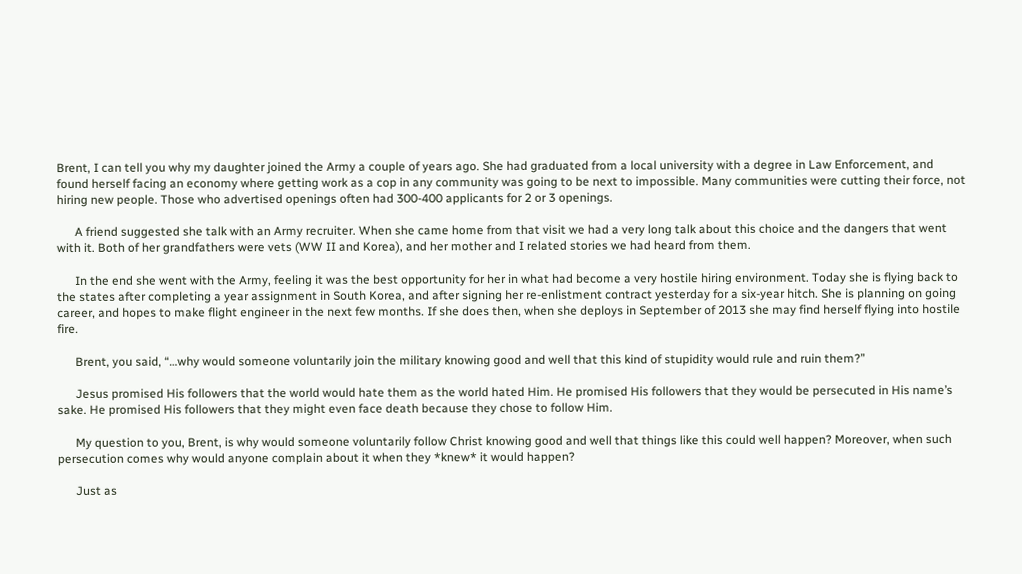Brent, I can tell you why my daughter joined the Army a couple of years ago. She had graduated from a local university with a degree in Law Enforcement, and found herself facing an economy where getting work as a cop in any community was going to be next to impossible. Many communities were cutting their force, not hiring new people. Those who advertised openings often had 300-400 applicants for 2 or 3 openings.

      A friend suggested she talk with an Army recruiter. When she came home from that visit we had a very long talk about this choice and the dangers that went with it. Both of her grandfathers were vets (WW II and Korea), and her mother and I related stories we had heard from them.

      In the end she went with the Army, feeling it was the best opportunity for her in what had become a very hostile hiring environment. Today she is flying back to the states after completing a year assignment in South Korea, and after signing her re-enlistment contract yesterday for a six-year hitch. She is planning on going career, and hopes to make flight engineer in the next few months. If she does then, when she deploys in September of 2013 she may find herself flying into hostile fire.

      Brent, you said, “…why would someone voluntarily join the military knowing good and well that this kind of stupidity would rule and ruin them?”

      Jesus promised His followers that the world would hate them as the world hated Him. He promised His followers that they would be persecuted in His name’s sake. He promised His followers that they might even face death because they chose to follow Him.

      My question to you, Brent, is why would someone voluntarily follow Christ knowing good and well that things like this could well happen? Moreover, when such persecution comes why would anyone complain about it when they *knew* it would happen?

      Just as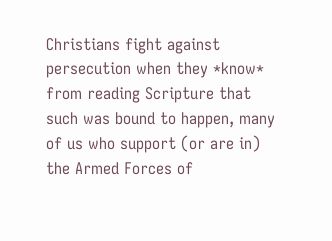Christians fight against persecution when they *know* from reading Scripture that such was bound to happen, many of us who support (or are in) the Armed Forces of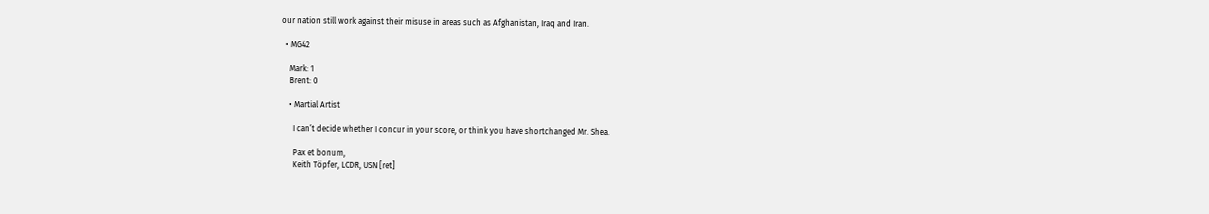our nation still work against their misuse in areas such as Afghanistan, Iraq and Iran.

  • MG42

    Mark: 1
    Brent: 0

    • Martial Artist

      I can’t decide whether I concur in your score, or think you have shortchanged Mr. Shea.

      Pax et bonum,
      Keith Töpfer, LCDR, USN [ret]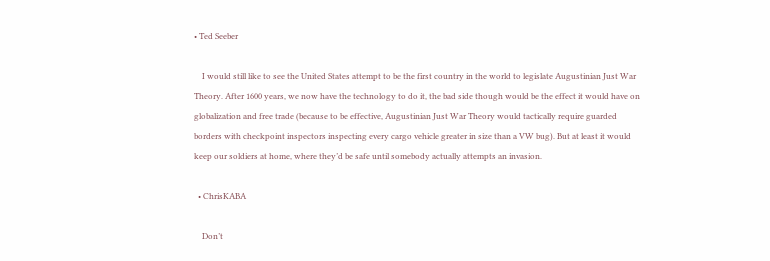• Ted Seeber

    I would still like to see the United States attempt to be the first country in the world to legislate Augustinian Just War Theory. After 1600 years, we now have the technology to do it, the bad side though would be the effect it would have on globalization and free trade (because to be effective, Augustinian Just War Theory would tactically require guarded borders with checkpoint inspectors inspecting every cargo vehicle greater in size than a VW bug). But at least it would keep our soldiers at home, where they’d be safe until somebody actually attempts an invasion.

  • ChrisKABA

    Don’t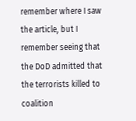remember where I saw the article, but I remember seeing that the DoD admitted that the terrorists killed to coalition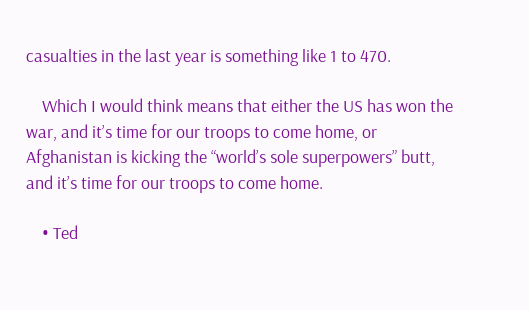casualties in the last year is something like 1 to 470.

    Which I would think means that either the US has won the war, and it’s time for our troops to come home, or Afghanistan is kicking the “world’s sole superpowers” butt, and it’s time for our troops to come home.

    • Ted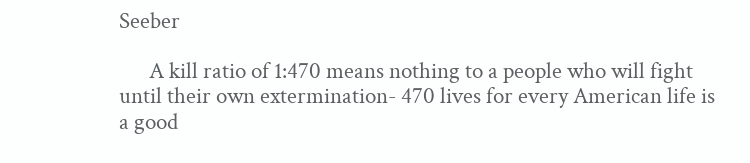Seeber

      A kill ratio of 1:470 means nothing to a people who will fight until their own extermination- 470 lives for every American life is a good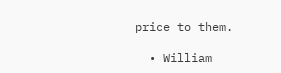price to them.

  • William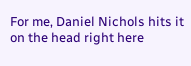For me, Daniel Nichols hits it on the head right here